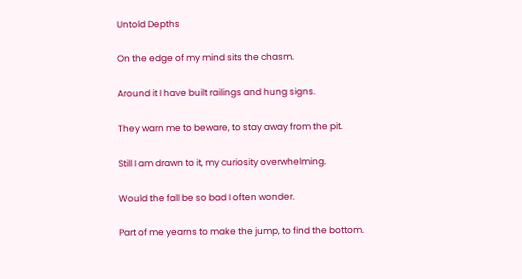Untold Depths

On the edge of my mind sits the chasm.

Around it I have built railings and hung signs.

They warn me to beware, to stay away from the pit.

Still I am drawn to it, my curiosity overwhelming.

Would the fall be so bad I often wonder.

Part of me yearns to make the jump, to find the bottom.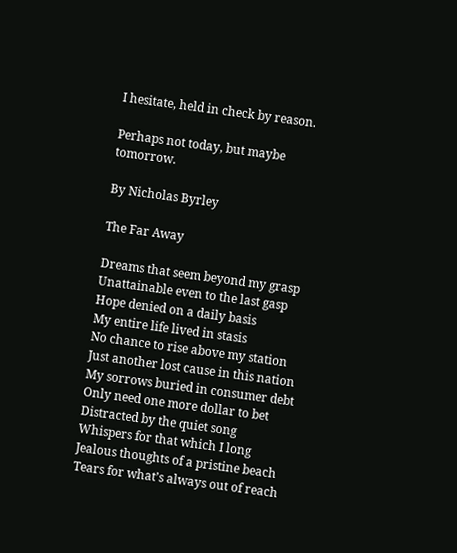I hesitate, held in check by reason.

Perhaps not today, but maybe tomorrow.

By Nicholas Byrley

The Far Away

Dreams that seem beyond my grasp
Unattainable even to the last gasp
Hope denied on a daily basis
My entire life lived in stasis
No chance to rise above my station
Just another lost cause in this nation
My sorrows buried in consumer debt
Only need one more dollar to bet
Distracted by the quiet song
Whispers for that which I long
Jealous thoughts of a pristine beach
Tears for what’s always out of reach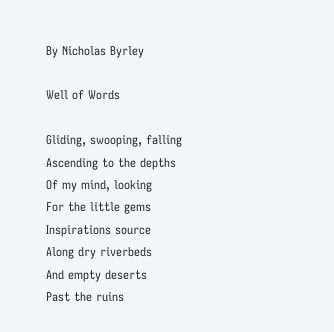By Nicholas Byrley

Well of Words

Gliding, swooping, falling
Ascending to the depths
Of my mind, looking
For the little gems
Inspirations source
Along dry riverbeds
And empty deserts
Past the ruins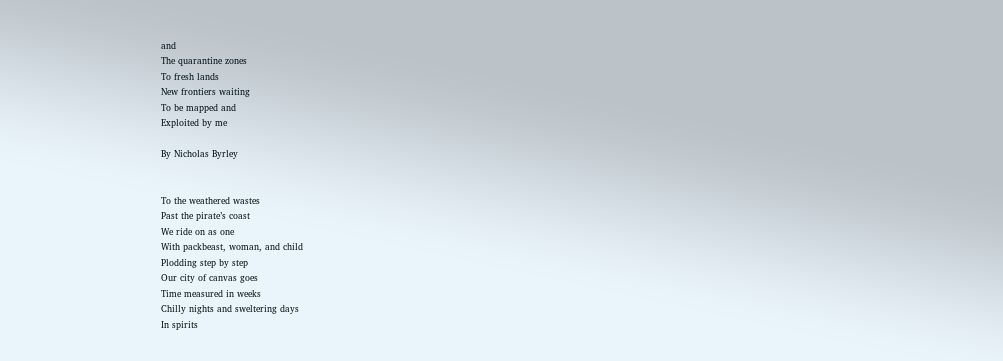and
The quarantine zones
To fresh lands
New frontiers waiting
To be mapped and
Exploited by me

By Nicholas Byrley


To the weathered wastes
Past the pirate’s coast
We ride on as one
With packbeast, woman, and child
Plodding step by step
Our city of canvas goes
Time measured in weeks
Chilly nights and sweltering days
In spirits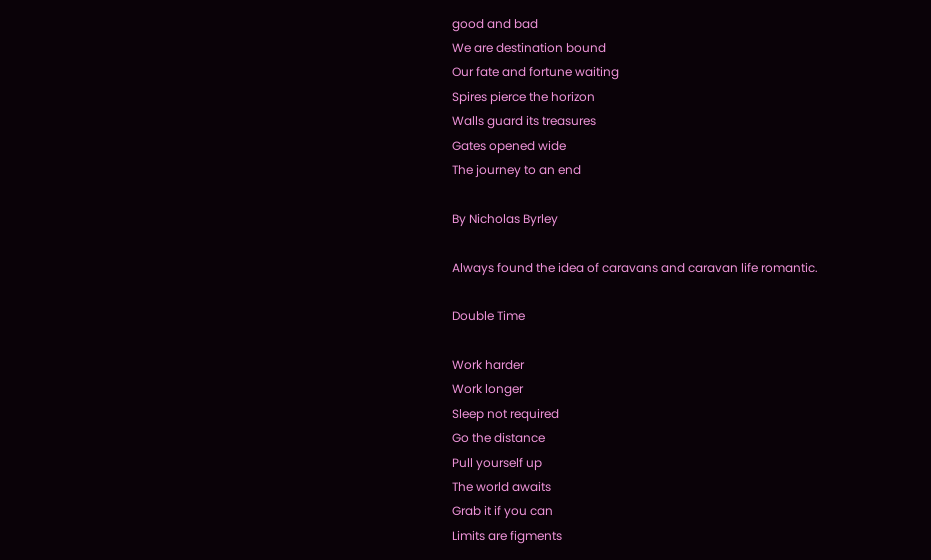good and bad
We are destination bound
Our fate and fortune waiting
Spires pierce the horizon
Walls guard its treasures
Gates opened wide
The journey to an end

By Nicholas Byrley

Always found the idea of caravans and caravan life romantic.

Double Time

Work harder
Work longer
Sleep not required
Go the distance
Pull yourself up
The world awaits
Grab it if you can
Limits are figments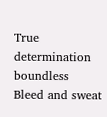True determination boundless
Bleed and sweat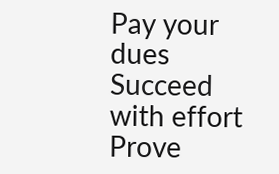Pay your dues
Succeed with effort
Prove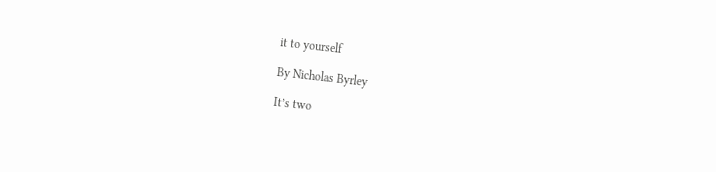it to yourself

By Nicholas Byrley

It’s two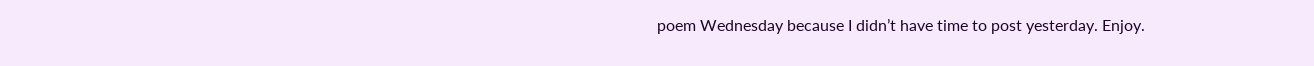poem Wednesday because I didn’t have time to post yesterday. Enjoy.